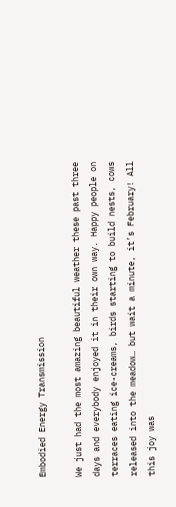Embodied Energy Transmission

We just had the most amazing beautiful weather these past three days and everybody enjoyed it in their own way. Happy people on terraces eating ice-creams, birds starting to build nests, cows released into the meadow… but wait a minute, it’s February! All this joy was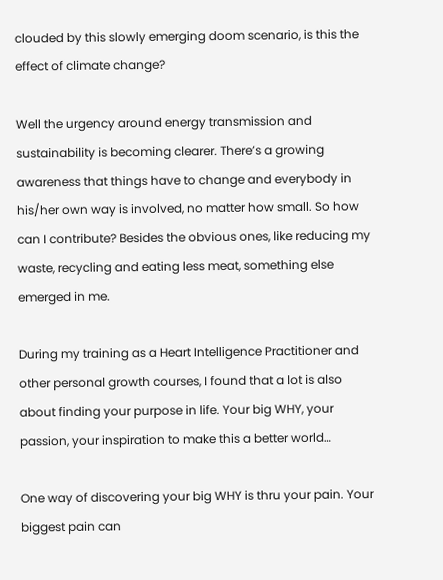clouded by this slowly emerging doom scenario, is this the effect of climate change?

Well the urgency around energy transmission and sustainability is becoming clearer. There’s a growing awareness that things have to change and everybody in his/her own way is involved, no matter how small. So how can I contribute? Besides the obvious ones, like reducing my waste, recycling and eating less meat, something else emerged in me.

During my training as a Heart Intelligence Practitioner and other personal growth courses, I found that a lot is also about finding your purpose in life. Your big WHY, your passion, your inspiration to make this a better world…

One way of discovering your big WHY is thru your pain. Your biggest pain can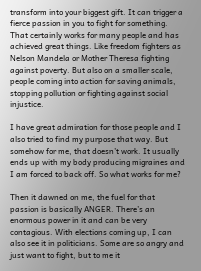transform into your biggest gift. It can trigger a fierce passion in you to fight for something. That certainly works for many people and has achieved great things. Like freedom fighters as Nelson Mandela or Mother Theresa fighting against poverty. But also on a smaller scale, people coming into action for saving animals, stopping pollution or fighting against social injustice.

I have great admiration for those people and I also tried to find my purpose that way. But somehow for me, that doesn’t work. It usually ends up with my body producing migraines and I am forced to back off. So what works for me?

Then it dawned on me, the fuel for that passion is basically ANGER. There’s an enormous power in it and can be very contagious. With elections coming up, I can also see it in politicians. Some are so angry and just want to fight, but to me it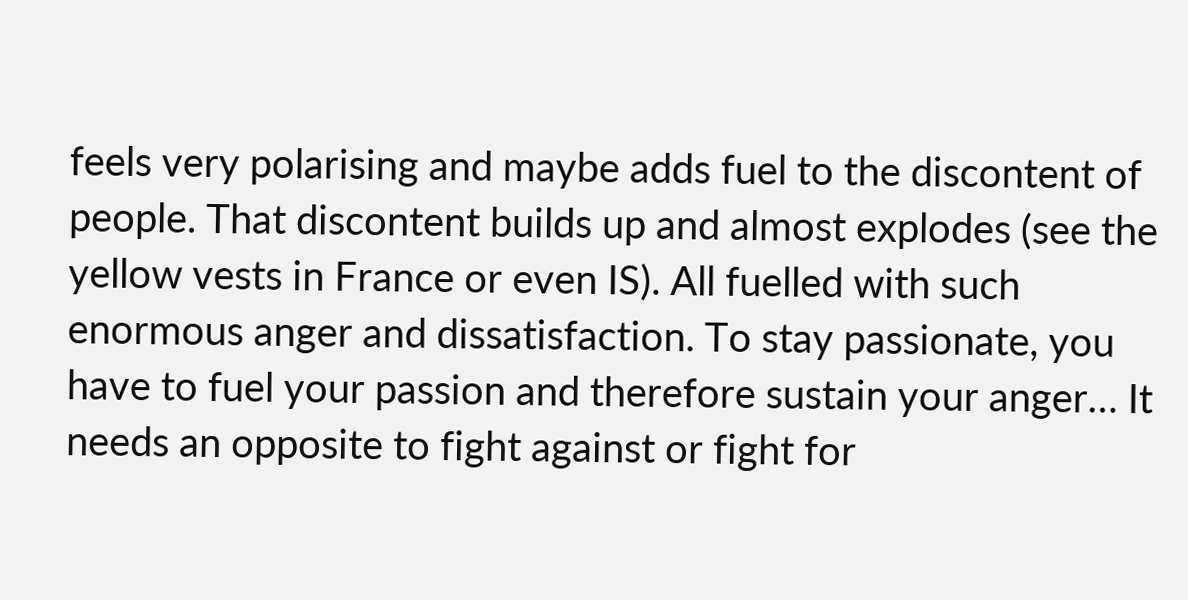feels very polarising and maybe adds fuel to the discontent of people. That discontent builds up and almost explodes (see the yellow vests in France or even IS). All fuelled with such enormous anger and dissatisfaction. To stay passionate, you have to fuel your passion and therefore sustain your anger… It needs an opposite to fight against or fight for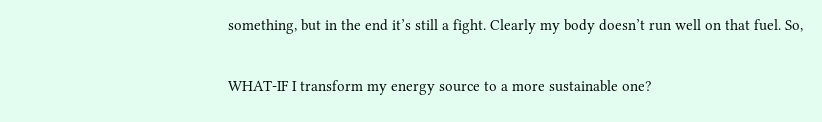something, but in the end it’s still a fight. Clearly my body doesn’t run well on that fuel. So,

WHAT-IF I transform my energy source to a more sustainable one?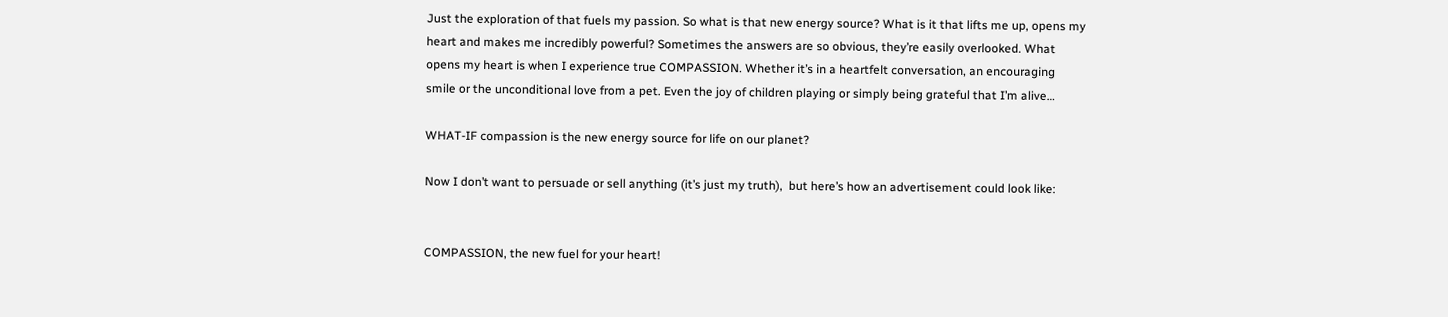Just the exploration of that fuels my passion. So what is that new energy source? What is it that lifts me up, opens my heart and makes me incredibly powerful? Sometimes the answers are so obvious, they’re easily overlooked. What opens my heart is when I experience true COMPASSION. Whether it’s in a heartfelt conversation, an encouraging smile or the unconditional love from a pet. Even the joy of children playing or simply being grateful that I’m alive…

WHAT-IF compassion is the new energy source for life on our planet?

Now I don’t want to persuade or sell anything (it’s just my truth),  but here’s how an advertisement could look like:


COMPASSION, the new fuel for your heart!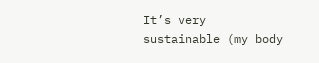It’s very sustainable (my body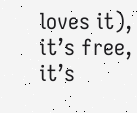loves it), it’s free, it’s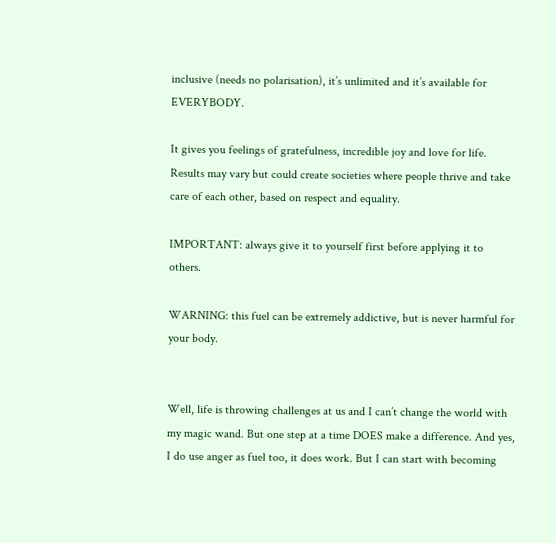inclusive (needs no polarisation), it’s unlimited and it’s available for EVERYBODY.

It gives you feelings of gratefulness, incredible joy and love for life. Results may vary but could create societies where people thrive and take care of each other, based on respect and equality.

IMPORTANT: always give it to yourself first before applying it to others.

WARNING: this fuel can be extremely addictive, but is never harmful for your body.


Well, life is throwing challenges at us and I can’t change the world with my magic wand. But one step at a time DOES make a difference. And yes, I do use anger as fuel too, it does work. But I can start with becoming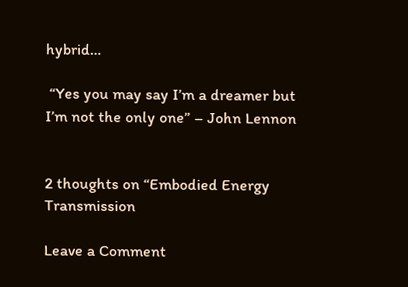hybrid…

 “Yes you may say I’m a dreamer but I’m not the only one” – John Lennon


2 thoughts on “Embodied Energy Transmission

Leave a Comment